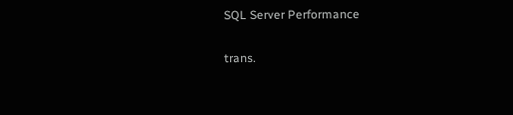SQL Server Performance

trans.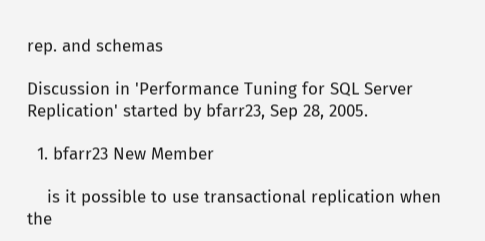rep. and schemas

Discussion in 'Performance Tuning for SQL Server Replication' started by bfarr23, Sep 28, 2005.

  1. bfarr23 New Member

    is it possible to use transactional replication when the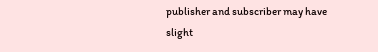publisher and subscriber may have slight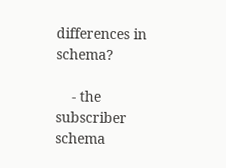differences in schema?

    - the subscriber schema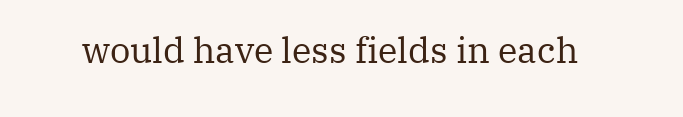would have less fields in each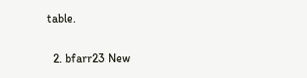table.

  2. bfarr23 New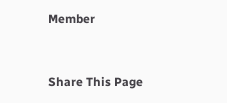Member


Share This Page